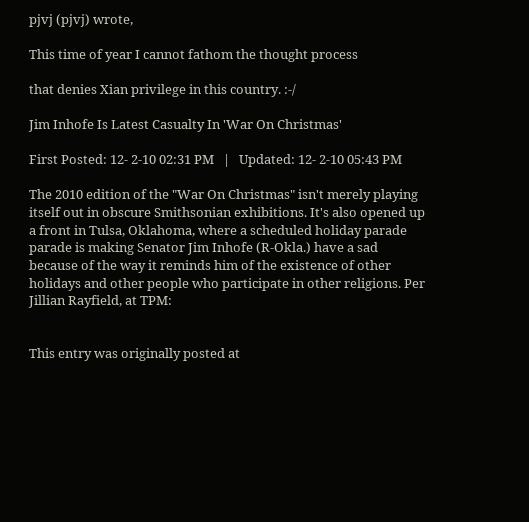pjvj (pjvj) wrote,

This time of year I cannot fathom the thought process

that denies Xian privilege in this country. :-/

Jim Inhofe Is Latest Casualty In 'War On Christmas'

First Posted: 12- 2-10 02:31 PM   |   Updated: 12- 2-10 05:43 PM

The 2010 edition of the "War On Christmas" isn't merely playing itself out in obscure Smithsonian exhibitions. It's also opened up a front in Tulsa, Oklahoma, where a scheduled holiday parade parade is making Senator Jim Inhofe (R-Okla.) have a sad because of the way it reminds him of the existence of other holidays and other people who participate in other religions. Per Jillian Rayfield, at TPM:


This entry was originally posted at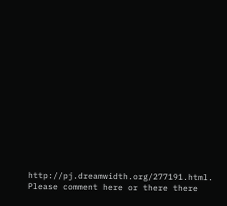http://pj.dreamwidth.org/277191.html. Please comment here or there there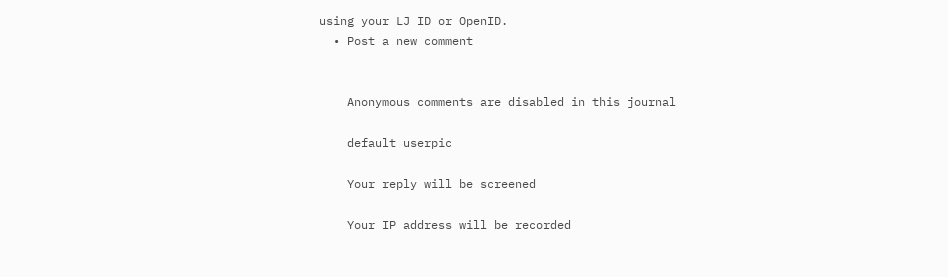using your LJ ID or OpenID.
  • Post a new comment


    Anonymous comments are disabled in this journal

    default userpic

    Your reply will be screened

    Your IP address will be recorded